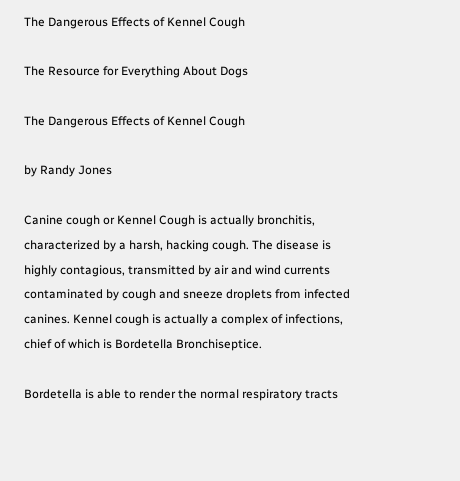The Dangerous Effects of Kennel Cough

The Resource for Everything About Dogs

The Dangerous Effects of Kennel Cough

by Randy Jones

Canine cough or Kennel Cough is actually bronchitis, characterized by a harsh, hacking cough. The disease is highly contagious, transmitted by air and wind currents contaminated by cough and sneeze droplets from infected canines. Kennel cough is actually a complex of infections, chief of which is Bordetella Bronchiseptice.

Bordetella is able to render the normal respiratory tracts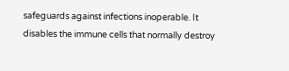safeguards against infections inoperable. It disables the immune cells that normally destroy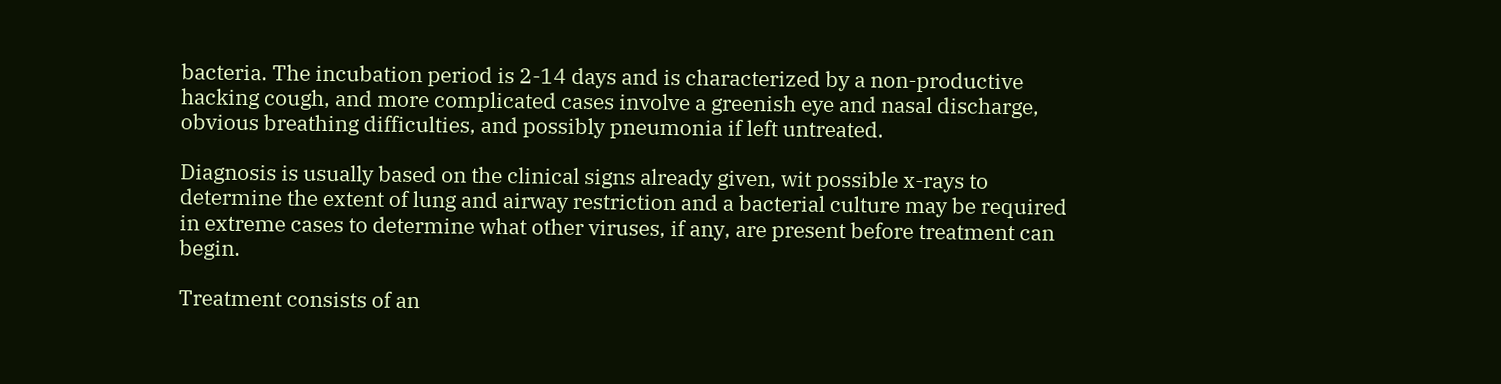bacteria. The incubation period is 2-14 days and is characterized by a non-productive hacking cough, and more complicated cases involve a greenish eye and nasal discharge, obvious breathing difficulties, and possibly pneumonia if left untreated.

Diagnosis is usually based on the clinical signs already given, wit possible x-rays to determine the extent of lung and airway restriction and a bacterial culture may be required in extreme cases to determine what other viruses, if any, are present before treatment can begin.

Treatment consists of an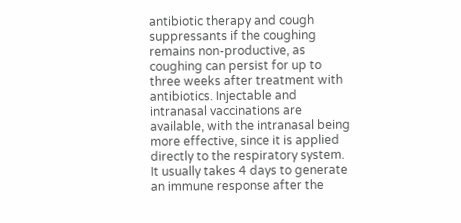antibiotic therapy and cough suppressants if the coughing remains non-productive, as coughing can persist for up to three weeks after treatment with antibiotics. Injectable and intranasal vaccinations are available, with the intranasal being more effective, since it is applied directly to the respiratory system. It usually takes 4 days to generate an immune response after the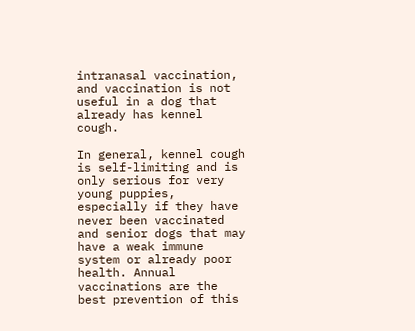intranasal vaccination, and vaccination is not useful in a dog that already has kennel cough.

In general, kennel cough is self-limiting and is only serious for very young puppies, especially if they have never been vaccinated and senior dogs that may have a weak immune system or already poor health. Annual vaccinations are the best prevention of this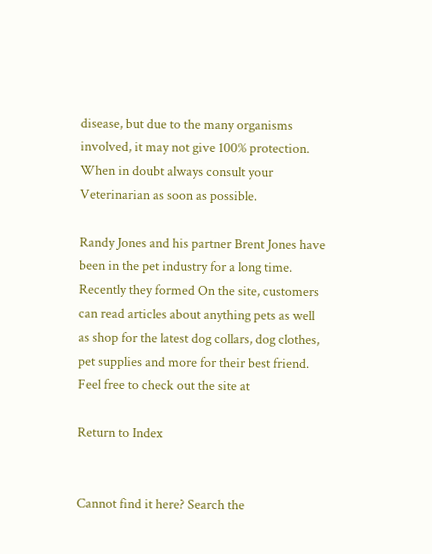disease, but due to the many organisms involved, it may not give 100% protection. When in doubt always consult your Veterinarian as soon as possible.

Randy Jones and his partner Brent Jones have been in the pet industry for a long time. Recently they formed On the site, customers can read articles about anything pets as well as shop for the latest dog collars, dog clothes, pet supplies and more for their best friend. Feel free to check out the site at

Return to Index


Cannot find it here? Search the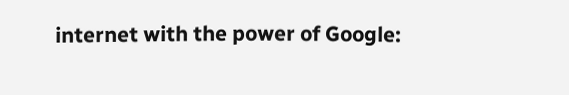internet with the power of Google: